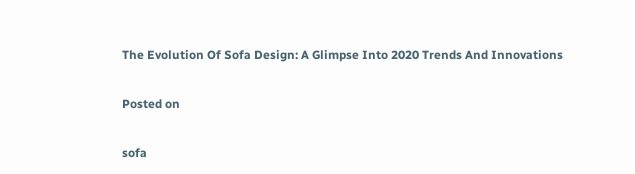The Evolution Of Sofa Design: A Glimpse Into 2020 Trends And Innovations

Posted on

sofa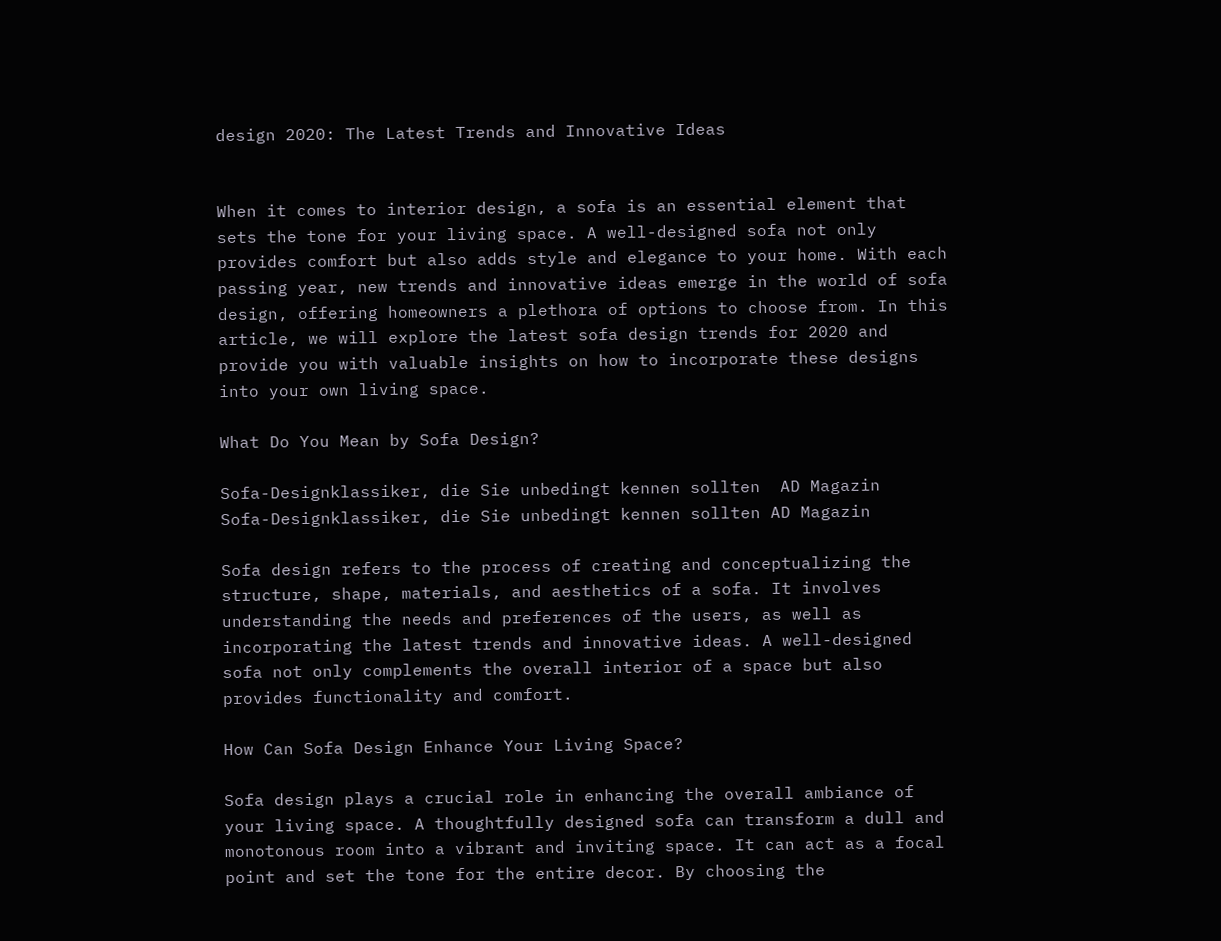design 2020: The Latest Trends and Innovative Ideas


When it comes to interior design, a sofa is an essential element that sets the tone for your living space. A well-designed sofa not only provides comfort but also adds style and elegance to your home. With each passing year, new trends and innovative ideas emerge in the world of sofa design, offering homeowners a plethora of options to choose from. In this article, we will explore the latest sofa design trends for 2020 and provide you with valuable insights on how to incorporate these designs into your own living space.

What Do You Mean by Sofa Design?

Sofa-Designklassiker, die Sie unbedingt kennen sollten  AD Magazin
Sofa-Designklassiker, die Sie unbedingt kennen sollten AD Magazin

Sofa design refers to the process of creating and conceptualizing the structure, shape, materials, and aesthetics of a sofa. It involves understanding the needs and preferences of the users, as well as incorporating the latest trends and innovative ideas. A well-designed sofa not only complements the overall interior of a space but also provides functionality and comfort.

How Can Sofa Design Enhance Your Living Space?

Sofa design plays a crucial role in enhancing the overall ambiance of your living space. A thoughtfully designed sofa can transform a dull and monotonous room into a vibrant and inviting space. It can act as a focal point and set the tone for the entire decor. By choosing the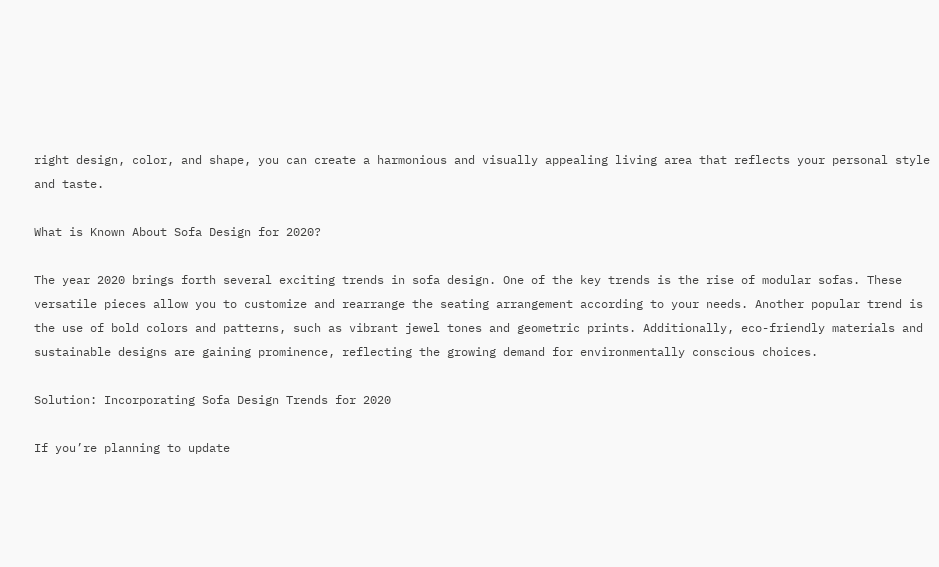right design, color, and shape, you can create a harmonious and visually appealing living area that reflects your personal style and taste.

What is Known About Sofa Design for 2020?

The year 2020 brings forth several exciting trends in sofa design. One of the key trends is the rise of modular sofas. These versatile pieces allow you to customize and rearrange the seating arrangement according to your needs. Another popular trend is the use of bold colors and patterns, such as vibrant jewel tones and geometric prints. Additionally, eco-friendly materials and sustainable designs are gaining prominence, reflecting the growing demand for environmentally conscious choices.

Solution: Incorporating Sofa Design Trends for 2020

If you’re planning to update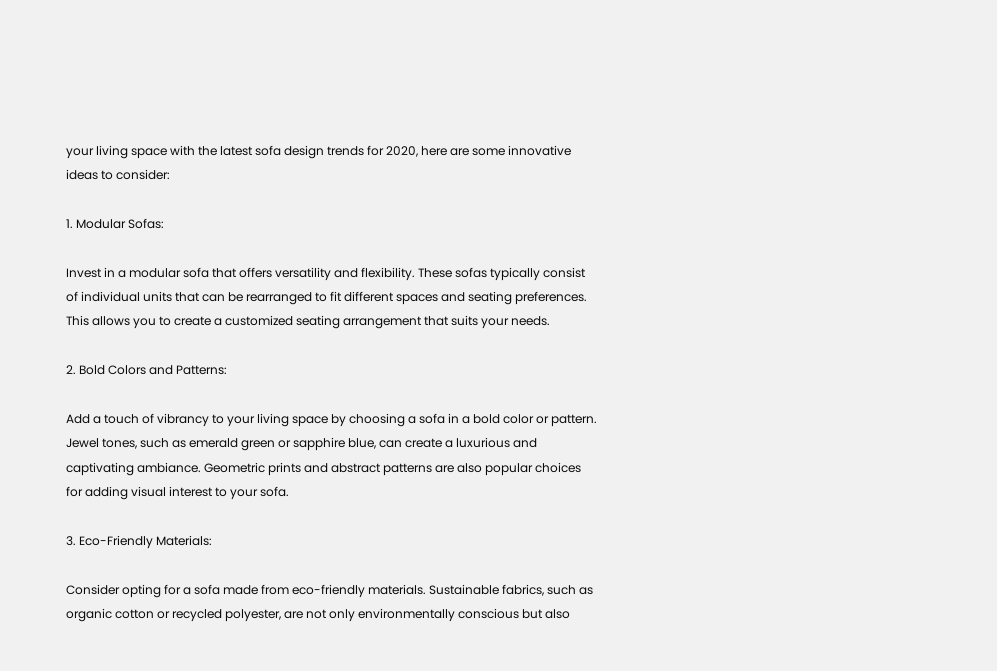your living space with the latest sofa design trends for 2020, here are some innovative ideas to consider:

1. Modular Sofas:

Invest in a modular sofa that offers versatility and flexibility. These sofas typically consist of individual units that can be rearranged to fit different spaces and seating preferences. This allows you to create a customized seating arrangement that suits your needs.

2. Bold Colors and Patterns:

Add a touch of vibrancy to your living space by choosing a sofa in a bold color or pattern. Jewel tones, such as emerald green or sapphire blue, can create a luxurious and captivating ambiance. Geometric prints and abstract patterns are also popular choices for adding visual interest to your sofa.

3. Eco-Friendly Materials:

Consider opting for a sofa made from eco-friendly materials. Sustainable fabrics, such as organic cotton or recycled polyester, are not only environmentally conscious but also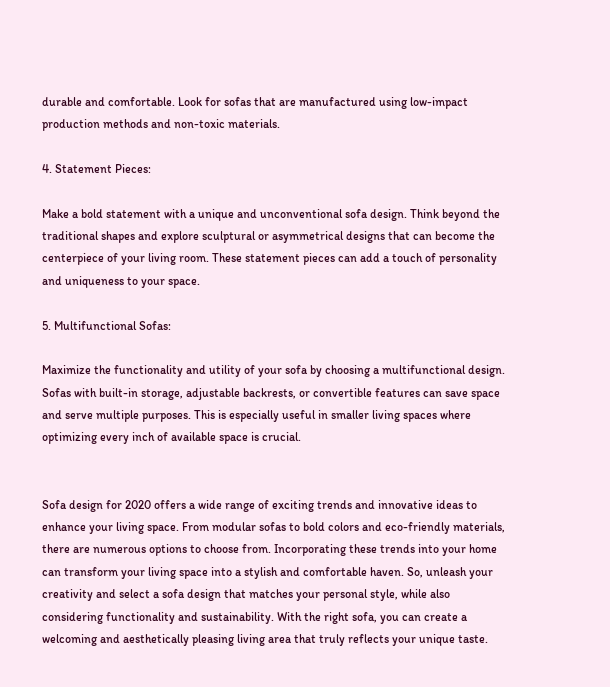durable and comfortable. Look for sofas that are manufactured using low-impact production methods and non-toxic materials.

4. Statement Pieces:

Make a bold statement with a unique and unconventional sofa design. Think beyond the traditional shapes and explore sculptural or asymmetrical designs that can become the centerpiece of your living room. These statement pieces can add a touch of personality and uniqueness to your space.

5. Multifunctional Sofas:

Maximize the functionality and utility of your sofa by choosing a multifunctional design. Sofas with built-in storage, adjustable backrests, or convertible features can save space and serve multiple purposes. This is especially useful in smaller living spaces where optimizing every inch of available space is crucial.


Sofa design for 2020 offers a wide range of exciting trends and innovative ideas to enhance your living space. From modular sofas to bold colors and eco-friendly materials, there are numerous options to choose from. Incorporating these trends into your home can transform your living space into a stylish and comfortable haven. So, unleash your creativity and select a sofa design that matches your personal style, while also considering functionality and sustainability. With the right sofa, you can create a welcoming and aesthetically pleasing living area that truly reflects your unique taste.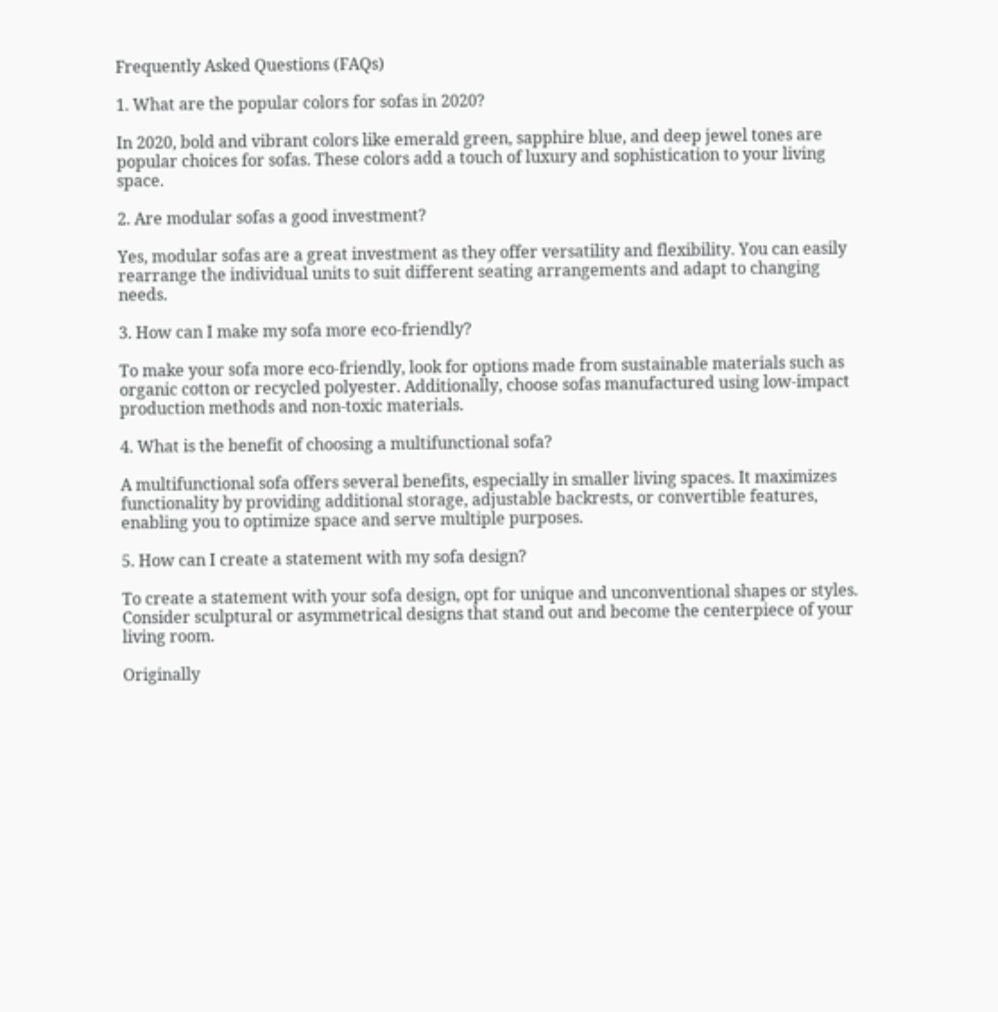Frequently Asked Questions (FAQs)

1. What are the popular colors for sofas in 2020?

In 2020, bold and vibrant colors like emerald green, sapphire blue, and deep jewel tones are popular choices for sofas. These colors add a touch of luxury and sophistication to your living space.

2. Are modular sofas a good investment?

Yes, modular sofas are a great investment as they offer versatility and flexibility. You can easily rearrange the individual units to suit different seating arrangements and adapt to changing needs.

3. How can I make my sofa more eco-friendly?

To make your sofa more eco-friendly, look for options made from sustainable materials such as organic cotton or recycled polyester. Additionally, choose sofas manufactured using low-impact production methods and non-toxic materials.

4. What is the benefit of choosing a multifunctional sofa?

A multifunctional sofa offers several benefits, especially in smaller living spaces. It maximizes functionality by providing additional storage, adjustable backrests, or convertible features, enabling you to optimize space and serve multiple purposes.

5. How can I create a statement with my sofa design?

To create a statement with your sofa design, opt for unique and unconventional shapes or styles. Consider sculptural or asymmetrical designs that stand out and become the centerpiece of your living room.

Originally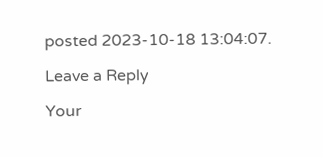posted 2023-10-18 13:04:07.

Leave a Reply

Your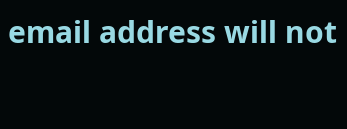email address will not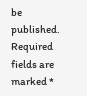be published. Required fields are marked *